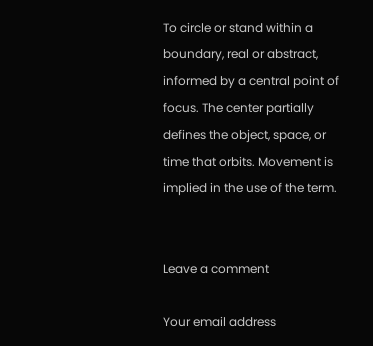To circle or stand within a boundary, real or abstract, informed by a central point of focus. The center partially defines the object, space, or time that orbits. Movement is implied in the use of the term.


Leave a comment

Your email address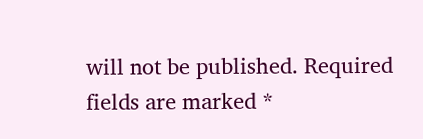will not be published. Required fields are marked *